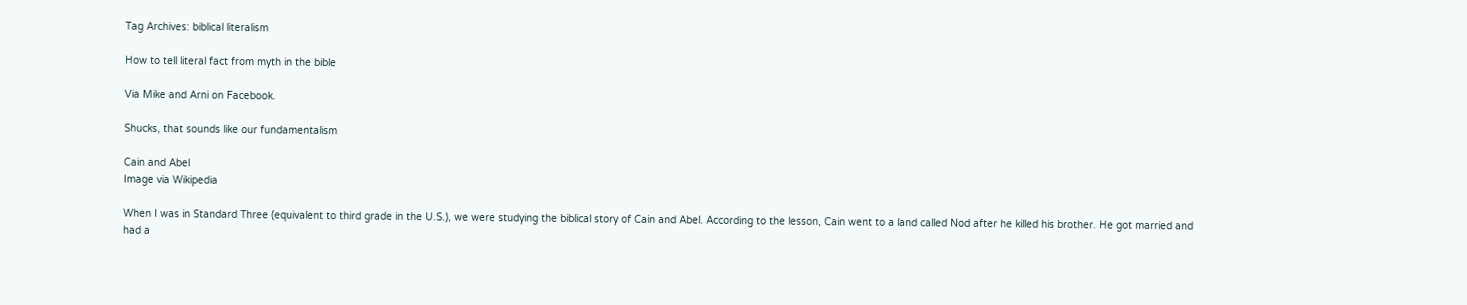Tag Archives: biblical literalism

How to tell literal fact from myth in the bible

Via Mike and Arni on Facebook.

Shucks, that sounds like our fundamentalism

Cain and Abel
Image via Wikipedia

When I was in Standard Three (equivalent to third grade in the U.S.), we were studying the biblical story of Cain and Abel. According to the lesson, Cain went to a land called Nod after he killed his brother. He got married and had a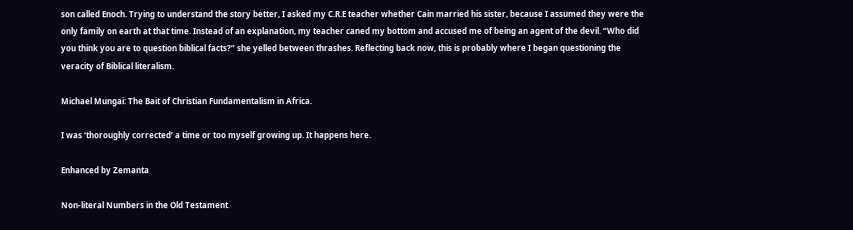son called Enoch. Trying to understand the story better, I asked my C.R.E teacher whether Cain married his sister, because I assumed they were the only family on earth at that time. Instead of an explanation, my teacher caned my bottom and accused me of being an agent of the devil. “Who did you think you are to question biblical facts?” she yelled between thrashes. Reflecting back now, this is probably where I began questioning the veracity of Biblical literalism.

Michael Mungai: The Bait of Christian Fundamentalism in Africa.

I was ‘thoroughly corrected’ a time or too myself growing up. It happens here.

Enhanced by Zemanta

Non-literal Numbers in the Old Testament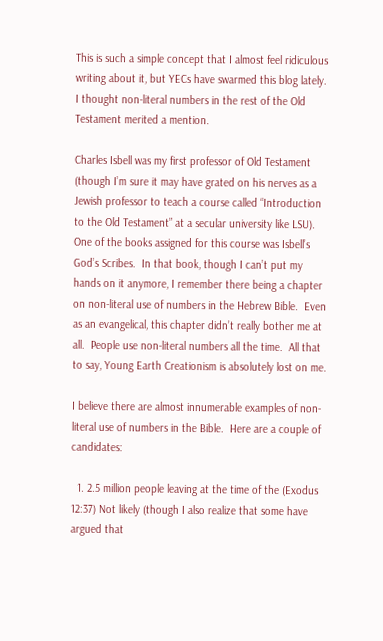This is such a simple concept that I almost feel ridiculous writing about it, but YECs have swarmed this blog lately.  I thought non-literal numbers in the rest of the Old Testament merited a mention.

Charles Isbell was my first professor of Old Testament (though I’m sure it may have grated on his nerves as a Jewish professor to teach a course called “Introduction to the Old Testament” at a secular university like LSU).  One of the books assigned for this course was Isbell’s God’s Scribes.  In that book, though I can’t put my hands on it anymore, I remember there being a chapter on non-literal use of numbers in the Hebrew Bible.  Even as an evangelical, this chapter didn’t really bother me at all.  People use non-literal numbers all the time.  All that to say, Young Earth Creationism is absolutely lost on me.

I believe there are almost innumerable examples of non-literal use of numbers in the Bible.  Here are a couple of candidates:

  1. 2.5 million people leaving at the time of the (Exodus 12:37) Not likely (though I also realize that some have argued that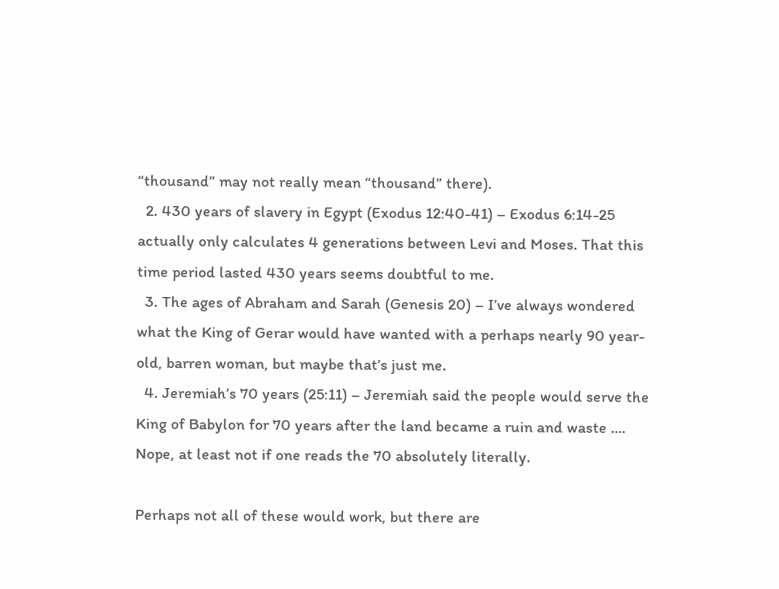“thousand” may not really mean “thousand” there).
  2. 430 years of slavery in Egypt (Exodus 12:40-41) – Exodus 6:14-25 actually only calculates 4 generations between Levi and Moses. That this time period lasted 430 years seems doubtful to me.
  3. The ages of Abraham and Sarah (Genesis 20) – I’ve always wondered what the King of Gerar would have wanted with a perhaps nearly 90 year-old, barren woman, but maybe that’s just me.
  4. Jeremiah’s 70 years (25:11) – Jeremiah said the people would serve the King of Babylon for 70 years after the land became a ruin and waste …. Nope, at least not if one reads the 70 absolutely literally.

Perhaps not all of these would work, but there are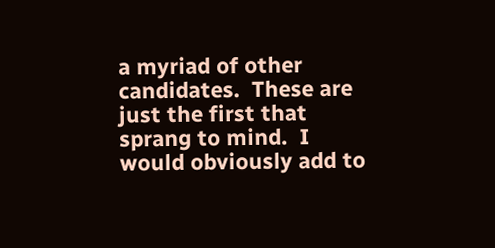a myriad of other candidates.  These are just the first that sprang to mind.  I would obviously add to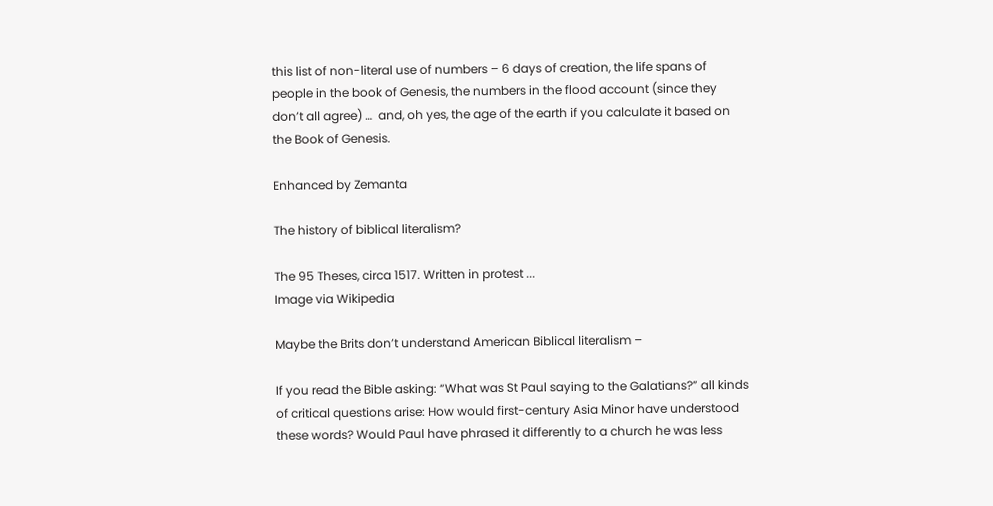this list of non-literal use of numbers – 6 days of creation, the life spans of people in the book of Genesis, the numbers in the flood account (since they don’t all agree) …  and, oh yes, the age of the earth if you calculate it based on the Book of Genesis.

Enhanced by Zemanta

The history of biblical literalism?

The 95 Theses, circa 1517. Written in protest ...
Image via Wikipedia

Maybe the Brits don’t understand American Biblical literalism –

If you read the Bible asking: “What was St Paul saying to the Galatians?” all kinds of critical questions arise: How would first-century Asia Minor have understood these words? Would Paul have phrased it differently to a church he was less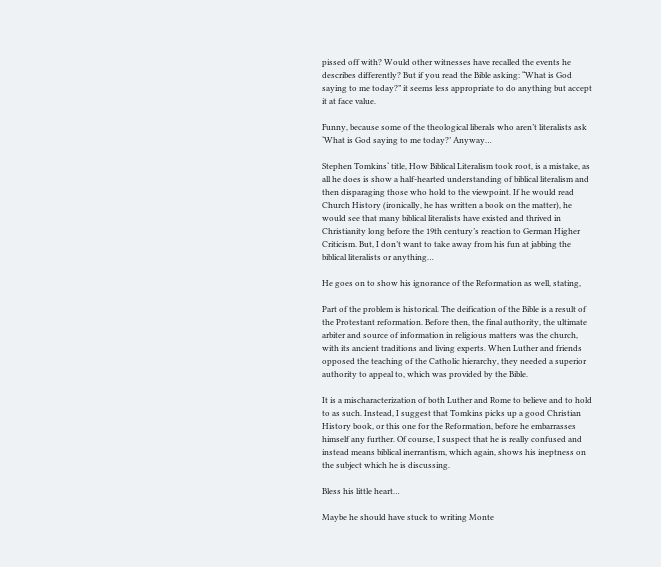pissed off with? Would other witnesses have recalled the events he describes differently? But if you read the Bible asking: “What is God saying to me today?” it seems less appropriate to do anything but accept it at face value.

Funny, because some of the theological liberals who aren’t literalists ask ‘What is God saying to me today?’ Anyway…

Stephen Tomkins‘ title, How Biblical Literalism took root, is a mistake, as all he does is show a half-hearted understanding of biblical literalism and then disparaging those who hold to the viewpoint. If he would read Church History (ironically, he has written a book on the matter), he would see that many biblical literalists have existed and thrived in Christianity long before the 19th century’s reaction to German Higher Criticism. But, I don’t want to take away from his fun at jabbing the biblical literalists or anything…

He goes on to show his ignorance of the Reformation as well, stating,

Part of the problem is historical. The deification of the Bible is a result of the Protestant reformation. Before then, the final authority, the ultimate arbiter and source of information in religious matters was the church, with its ancient traditions and living experts. When Luther and friends opposed the teaching of the Catholic hierarchy, they needed a superior authority to appeal to, which was provided by the Bible.

It is a mischaracterization of both Luther and Rome to believe and to hold to as such. Instead, I suggest that Tomkins picks up a good Christian History book, or this one for the Reformation, before he embarrasses himself any further. Of course, I suspect that he is really confused and instead means biblical inerrantism, which again, shows his ineptness on the subject which he is discussing.

Bless his little heart…

Maybe he should have stuck to writing Monte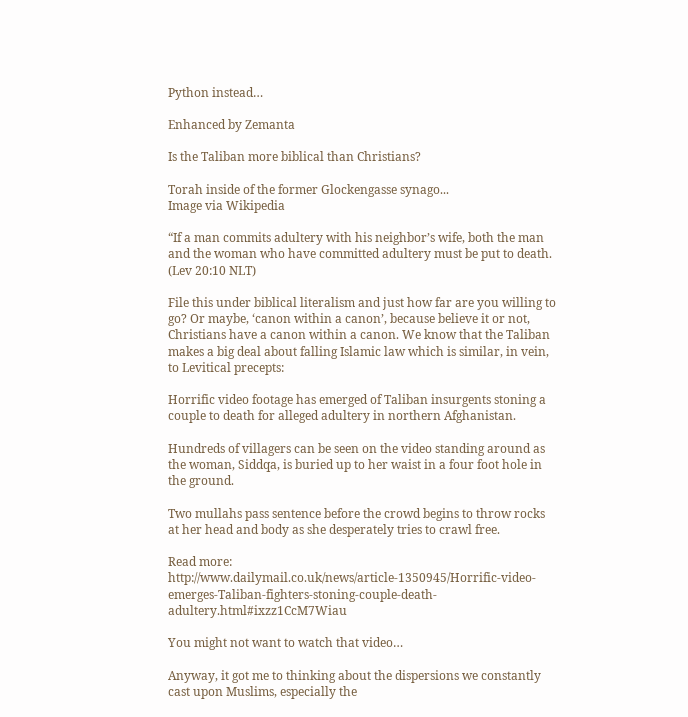Python instead…

Enhanced by Zemanta

Is the Taliban more biblical than Christians?

Torah inside of the former Glockengasse synago...
Image via Wikipedia

“If a man commits adultery with his neighbor’s wife, both the man and the woman who have committed adultery must be put to death. (Lev 20:10 NLT)

File this under biblical literalism and just how far are you willing to go? Or maybe, ‘canon within a canon’, because believe it or not, Christians have a canon within a canon. We know that the Taliban makes a big deal about falling Islamic law which is similar, in vein, to Levitical precepts:

Horrific video footage has emerged of Taliban insurgents stoning a couple to death for alleged adultery in northern Afghanistan.

Hundreds of villagers can be seen on the video standing around as the woman, Siddqa, is buried up to her waist in a four foot hole in the ground.

Two mullahs pass sentence before the crowd begins to throw rocks at her head and body as she desperately tries to crawl free.

Read more: http://www.dailymail.co.uk/news/article-1350945/Horrific-video-emerges-Taliban-fighters-stoning-couple-death-adultery.html#ixzz1CcM7Wiau

You might not want to watch that video…

Anyway, it got me to thinking about the dispersions we constantly cast upon Muslims, especially the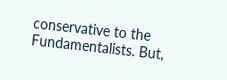conservative to the Fundamentalists. But,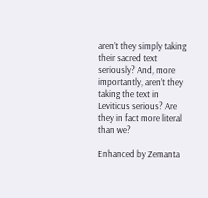aren’t they simply taking their sacred text seriously? And, more importantly, aren’t they taking the text in Leviticus serious? Are they in fact more literal than we?

Enhanced by Zemanta